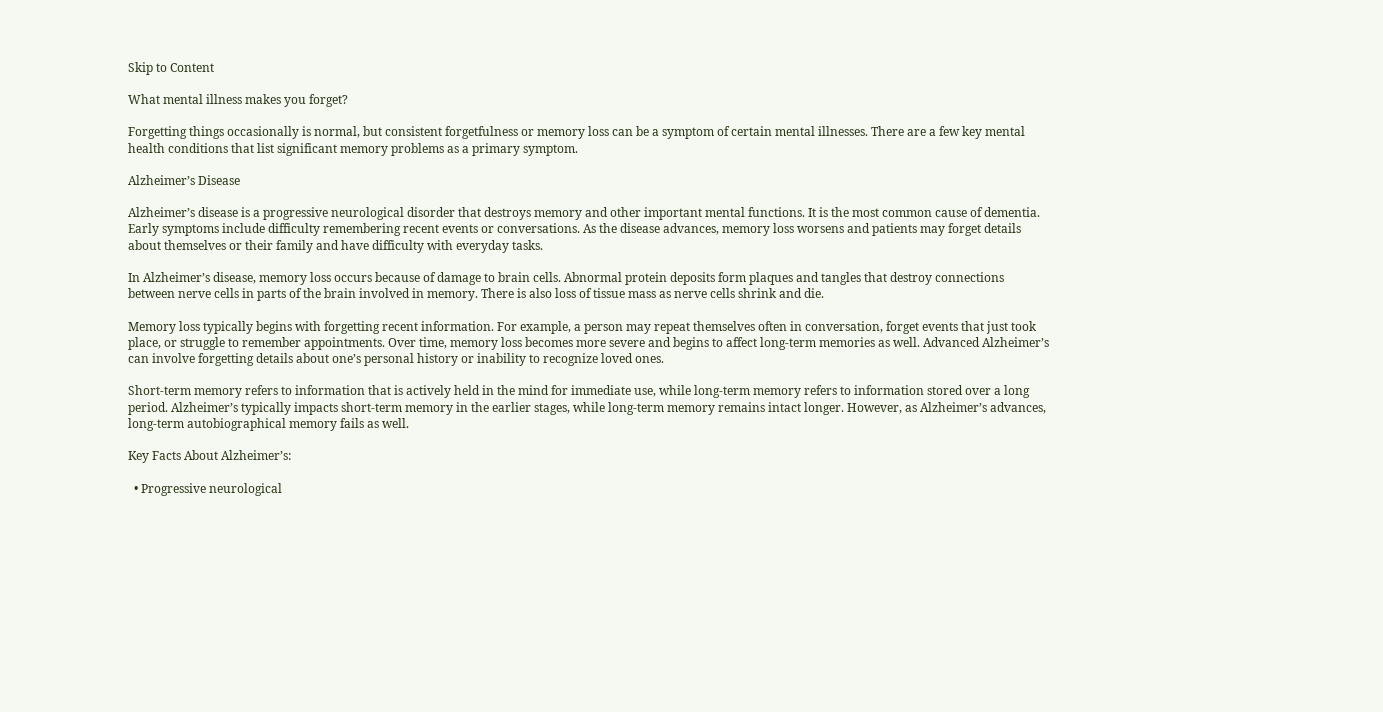Skip to Content

What mental illness makes you forget?

Forgetting things occasionally is normal, but consistent forgetfulness or memory loss can be a symptom of certain mental illnesses. There are a few key mental health conditions that list significant memory problems as a primary symptom.

Alzheimer’s Disease

Alzheimer’s disease is a progressive neurological disorder that destroys memory and other important mental functions. It is the most common cause of dementia. Early symptoms include difficulty remembering recent events or conversations. As the disease advances, memory loss worsens and patients may forget details about themselves or their family and have difficulty with everyday tasks.

In Alzheimer’s disease, memory loss occurs because of damage to brain cells. Abnormal protein deposits form plaques and tangles that destroy connections between nerve cells in parts of the brain involved in memory. There is also loss of tissue mass as nerve cells shrink and die.

Memory loss typically begins with forgetting recent information. For example, a person may repeat themselves often in conversation, forget events that just took place, or struggle to remember appointments. Over time, memory loss becomes more severe and begins to affect long-term memories as well. Advanced Alzheimer’s can involve forgetting details about one’s personal history or inability to recognize loved ones.

Short-term memory refers to information that is actively held in the mind for immediate use, while long-term memory refers to information stored over a long period. Alzheimer’s typically impacts short-term memory in the earlier stages, while long-term memory remains intact longer. However, as Alzheimer’s advances, long-term autobiographical memory fails as well.

Key Facts About Alzheimer’s:

  • Progressive neurological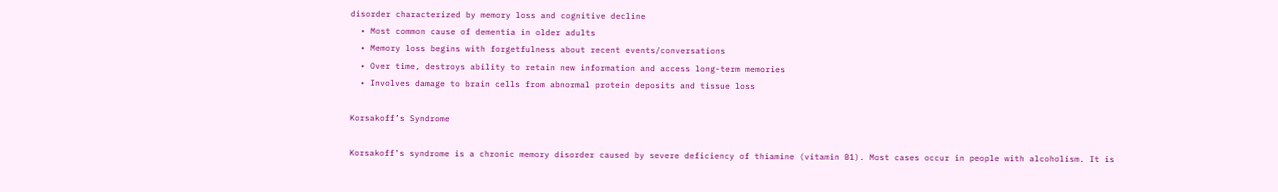disorder characterized by memory loss and cognitive decline
  • Most common cause of dementia in older adults
  • Memory loss begins with forgetfulness about recent events/conversations
  • Over time, destroys ability to retain new information and access long-term memories
  • Involves damage to brain cells from abnormal protein deposits and tissue loss

Korsakoff’s Syndrome

Korsakoff’s syndrome is a chronic memory disorder caused by severe deficiency of thiamine (vitamin B1). Most cases occur in people with alcoholism. It is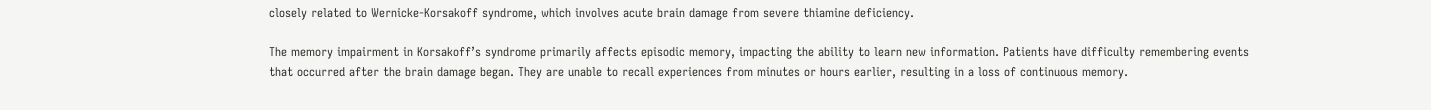closely related to Wernicke-Korsakoff syndrome, which involves acute brain damage from severe thiamine deficiency.

The memory impairment in Korsakoff’s syndrome primarily affects episodic memory, impacting the ability to learn new information. Patients have difficulty remembering events that occurred after the brain damage began. They are unable to recall experiences from minutes or hours earlier, resulting in a loss of continuous memory.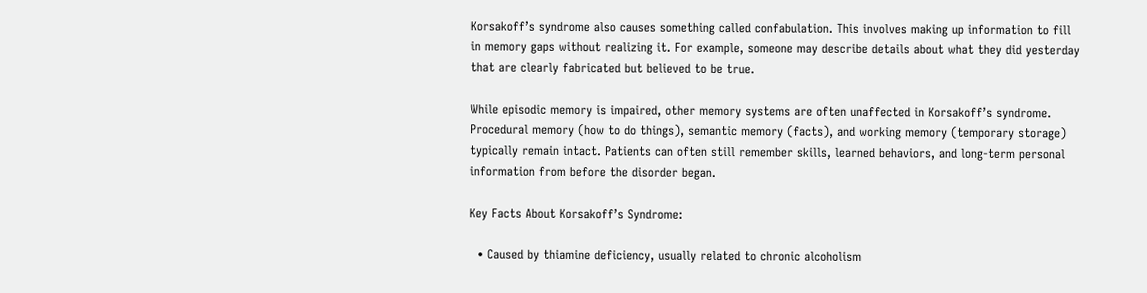Korsakoff’s syndrome also causes something called confabulation. This involves making up information to fill in memory gaps without realizing it. For example, someone may describe details about what they did yesterday that are clearly fabricated but believed to be true.

While episodic memory is impaired, other memory systems are often unaffected in Korsakoff’s syndrome. Procedural memory (how to do things), semantic memory (facts), and working memory (temporary storage) typically remain intact. Patients can often still remember skills, learned behaviors, and long-term personal information from before the disorder began.

Key Facts About Korsakoff’s Syndrome:

  • Caused by thiamine deficiency, usually related to chronic alcoholism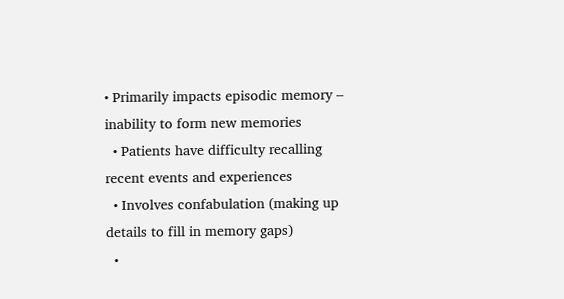• Primarily impacts episodic memory – inability to form new memories
  • Patients have difficulty recalling recent events and experiences
  • Involves confabulation (making up details to fill in memory gaps)
  •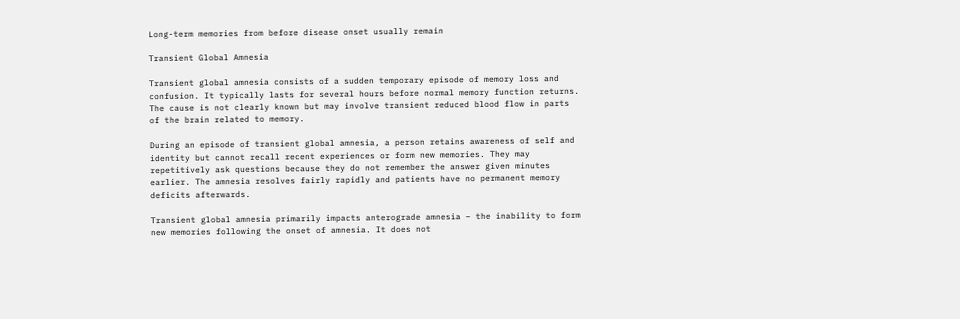Long-term memories from before disease onset usually remain

Transient Global Amnesia

Transient global amnesia consists of a sudden temporary episode of memory loss and confusion. It typically lasts for several hours before normal memory function returns. The cause is not clearly known but may involve transient reduced blood flow in parts of the brain related to memory.

During an episode of transient global amnesia, a person retains awareness of self and identity but cannot recall recent experiences or form new memories. They may repetitively ask questions because they do not remember the answer given minutes earlier. The amnesia resolves fairly rapidly and patients have no permanent memory deficits afterwards.

Transient global amnesia primarily impacts anterograde amnesia – the inability to form new memories following the onset of amnesia. It does not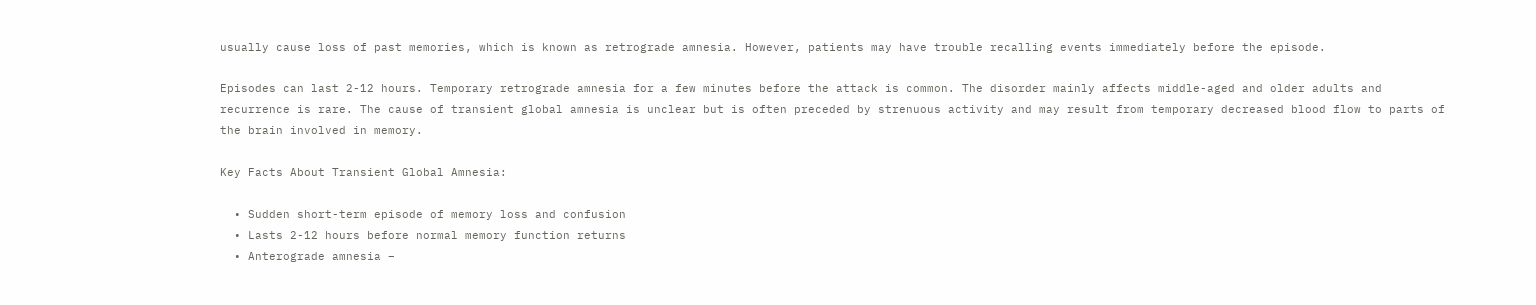usually cause loss of past memories, which is known as retrograde amnesia. However, patients may have trouble recalling events immediately before the episode.

Episodes can last 2-12 hours. Temporary retrograde amnesia for a few minutes before the attack is common. The disorder mainly affects middle-aged and older adults and recurrence is rare. The cause of transient global amnesia is unclear but is often preceded by strenuous activity and may result from temporary decreased blood flow to parts of the brain involved in memory.

Key Facts About Transient Global Amnesia:

  • Sudden short-term episode of memory loss and confusion
  • Lasts 2-12 hours before normal memory function returns
  • Anterograde amnesia –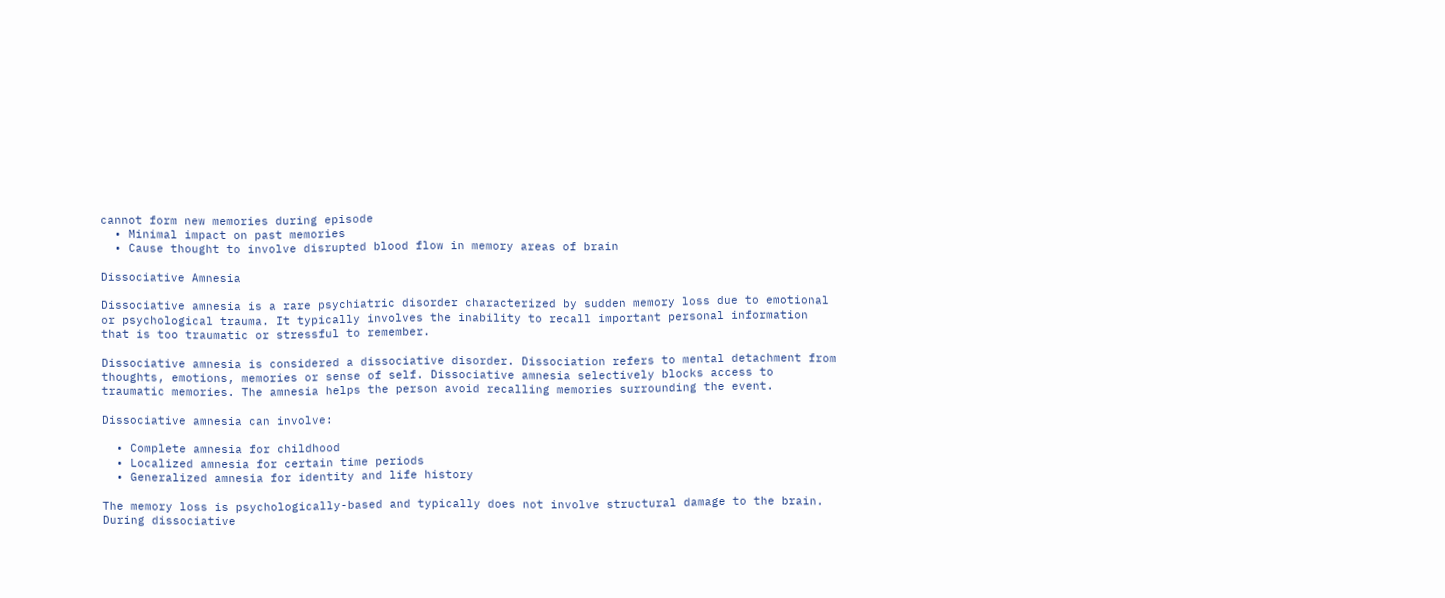cannot form new memories during episode
  • Minimal impact on past memories
  • Cause thought to involve disrupted blood flow in memory areas of brain

Dissociative Amnesia

Dissociative amnesia is a rare psychiatric disorder characterized by sudden memory loss due to emotional or psychological trauma. It typically involves the inability to recall important personal information that is too traumatic or stressful to remember.

Dissociative amnesia is considered a dissociative disorder. Dissociation refers to mental detachment from thoughts, emotions, memories or sense of self. Dissociative amnesia selectively blocks access to traumatic memories. The amnesia helps the person avoid recalling memories surrounding the event.

Dissociative amnesia can involve:

  • Complete amnesia for childhood
  • Localized amnesia for certain time periods
  • Generalized amnesia for identity and life history

The memory loss is psychologically-based and typically does not involve structural damage to the brain. During dissociative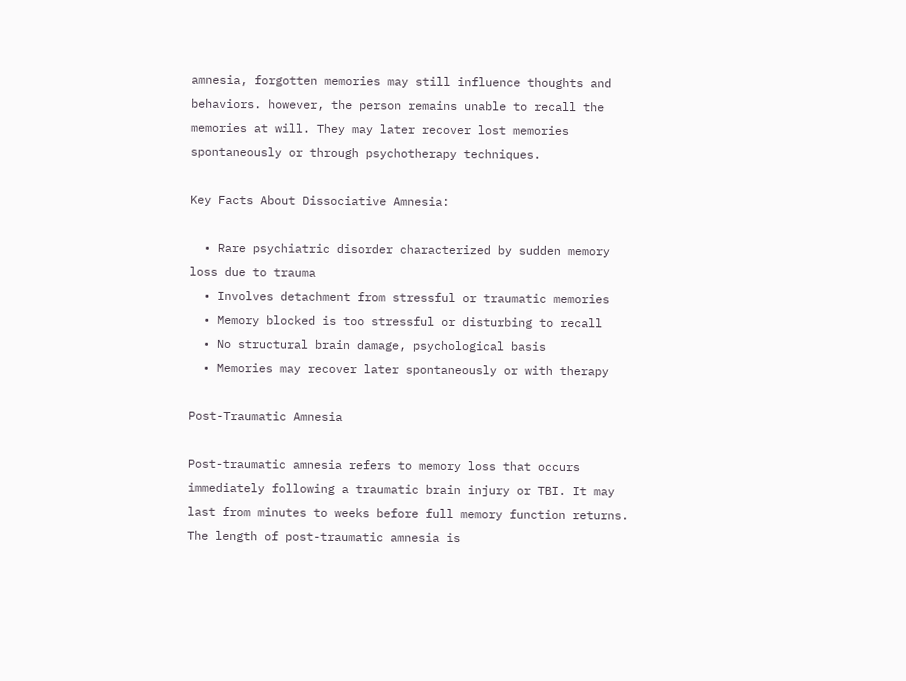amnesia, forgotten memories may still influence thoughts and behaviors. however, the person remains unable to recall the memories at will. They may later recover lost memories spontaneously or through psychotherapy techniques.

Key Facts About Dissociative Amnesia:

  • Rare psychiatric disorder characterized by sudden memory loss due to trauma
  • Involves detachment from stressful or traumatic memories
  • Memory blocked is too stressful or disturbing to recall
  • No structural brain damage, psychological basis
  • Memories may recover later spontaneously or with therapy

Post-Traumatic Amnesia

Post-traumatic amnesia refers to memory loss that occurs immediately following a traumatic brain injury or TBI. It may last from minutes to weeks before full memory function returns. The length of post-traumatic amnesia is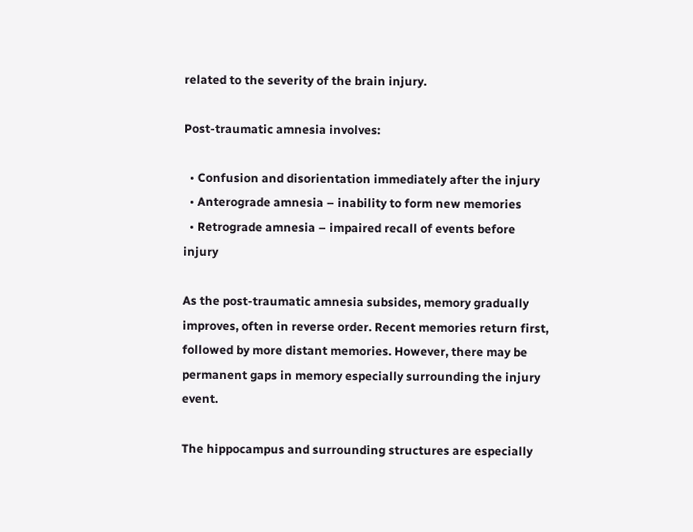related to the severity of the brain injury.

Post-traumatic amnesia involves:

  • Confusion and disorientation immediately after the injury
  • Anterograde amnesia – inability to form new memories
  • Retrograde amnesia – impaired recall of events before injury

As the post-traumatic amnesia subsides, memory gradually improves, often in reverse order. Recent memories return first, followed by more distant memories. However, there may be permanent gaps in memory especially surrounding the injury event.

The hippocampus and surrounding structures are especially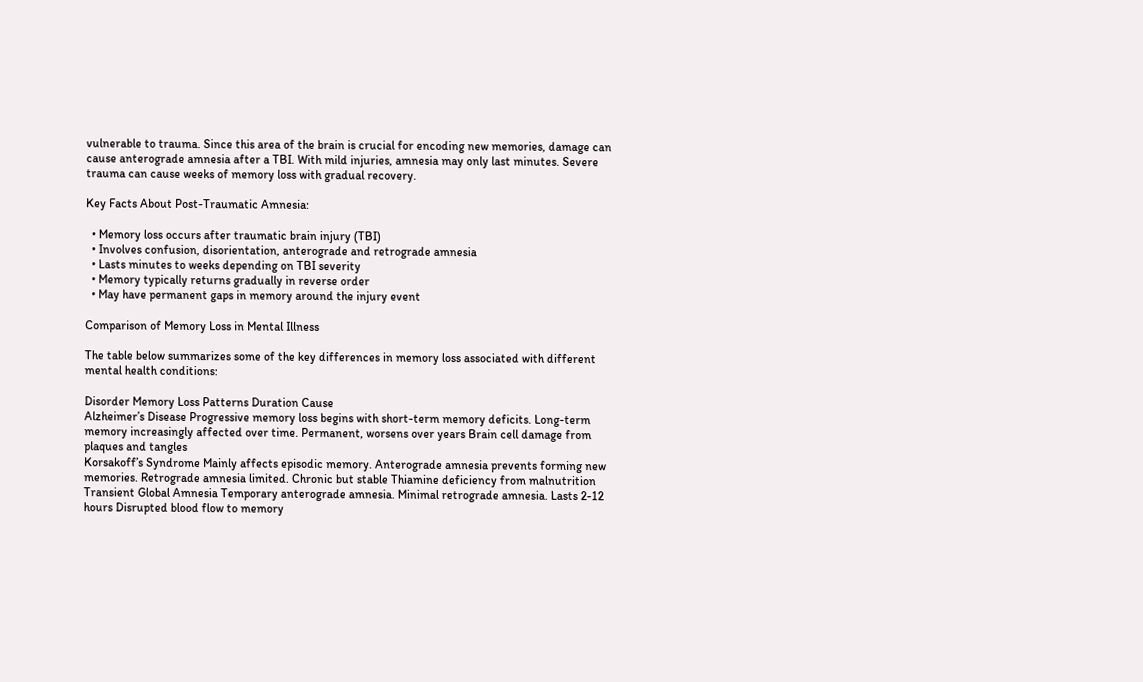vulnerable to trauma. Since this area of the brain is crucial for encoding new memories, damage can cause anterograde amnesia after a TBI. With mild injuries, amnesia may only last minutes. Severe trauma can cause weeks of memory loss with gradual recovery.

Key Facts About Post-Traumatic Amnesia:

  • Memory loss occurs after traumatic brain injury (TBI)
  • Involves confusion, disorientation, anterograde and retrograde amnesia
  • Lasts minutes to weeks depending on TBI severity
  • Memory typically returns gradually in reverse order
  • May have permanent gaps in memory around the injury event

Comparison of Memory Loss in Mental Illness

The table below summarizes some of the key differences in memory loss associated with different mental health conditions:

Disorder Memory Loss Patterns Duration Cause
Alzheimer’s Disease Progressive memory loss begins with short-term memory deficits. Long-term memory increasingly affected over time. Permanent, worsens over years Brain cell damage from plaques and tangles
Korsakoff’s Syndrome Mainly affects episodic memory. Anterograde amnesia prevents forming new memories. Retrograde amnesia limited. Chronic but stable Thiamine deficiency from malnutrition
Transient Global Amnesia Temporary anterograde amnesia. Minimal retrograde amnesia. Lasts 2-12 hours Disrupted blood flow to memory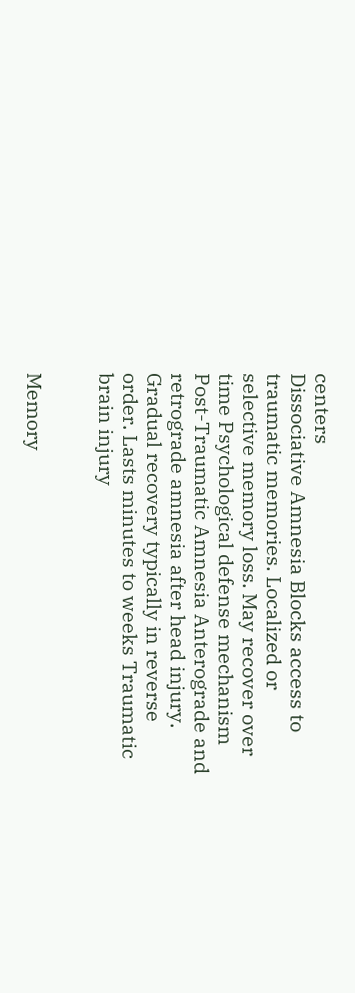centers
Dissociative Amnesia Blocks access to traumatic memories. Localized or selective memory loss. May recover over time Psychological defense mechanism
Post-Traumatic Amnesia Anterograde and retrograde amnesia after head injury. Gradual recovery typically in reverse order. Lasts minutes to weeks Traumatic brain injury


Memory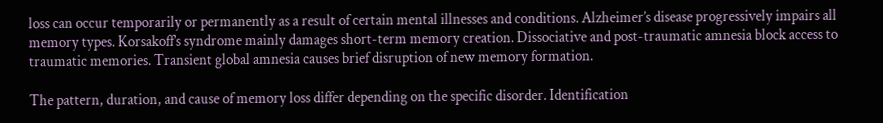loss can occur temporarily or permanently as a result of certain mental illnesses and conditions. Alzheimer’s disease progressively impairs all memory types. Korsakoff’s syndrome mainly damages short-term memory creation. Dissociative and post-traumatic amnesia block access to traumatic memories. Transient global amnesia causes brief disruption of new memory formation.

The pattern, duration, and cause of memory loss differ depending on the specific disorder. Identification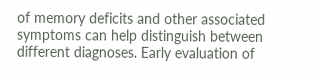of memory deficits and other associated symptoms can help distinguish between different diagnoses. Early evaluation of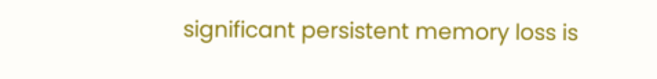significant persistent memory loss is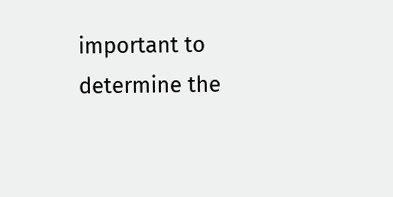important to determine the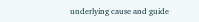underlying cause and guide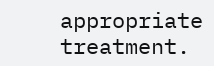appropriate treatment.